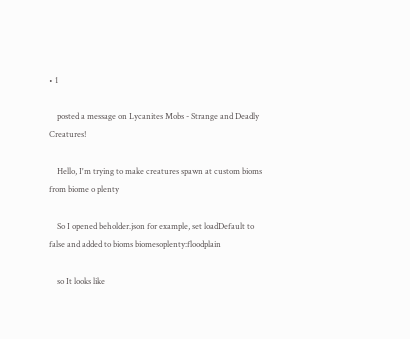• 1

    posted a message on Lycanites Mobs - Strange and Deadly Creatures!

    Hello, I'm trying to make creatures spawn at custom bioms from biome o plenty

    So I opened beholder.json for example, set loadDefault to false and added to bioms biomesoplenty:floodplain

    so It looks like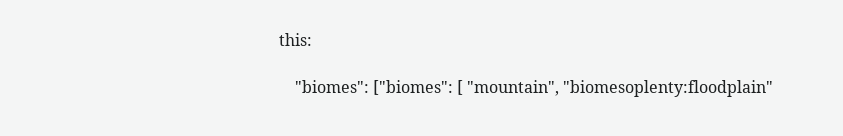this:

    "biomes": ["biomes": [ "mountain", "biomesoplenty:floodplain"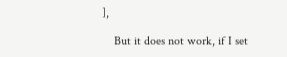],

    But it does not work, if I set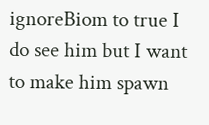ignoreBiom to true I do see him but I want to make him spawn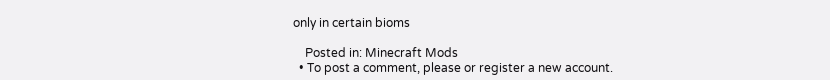only in certain bioms

    Posted in: Minecraft Mods
  • To post a comment, please or register a new account.